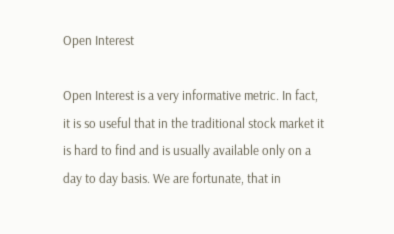Open Interest

Open Interest is a very informative metric. In fact, it is so useful that in the traditional stock market it is hard to find and is usually available only on a day to day basis. We are fortunate, that in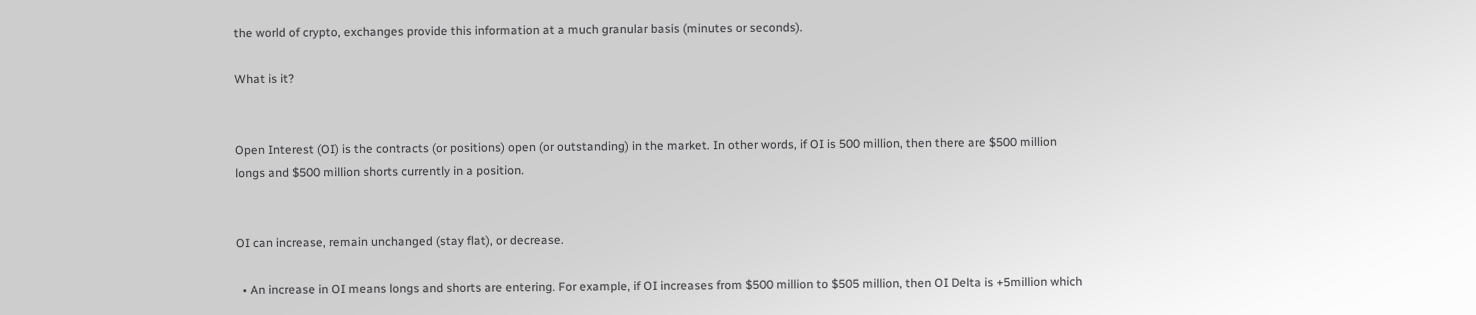the world of crypto, exchanges provide this information at a much granular basis (minutes or seconds).

What is it?


Open Interest (OI) is the contracts (or positions) open (or outstanding) in the market. In other words, if OI is 500 million, then there are $500 million longs and $500 million shorts currently in a position.


OI can increase, remain unchanged (stay flat), or decrease.

  • An increase in OI means longs and shorts are entering. For example, if OI increases from $500 million to $505 million, then OI Delta is +5million which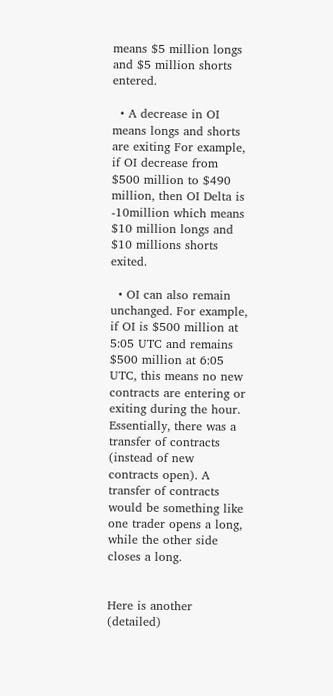means $5 million longs and $5 million shorts entered.

  • A decrease in OI means longs and shorts are exiting For example, if OI decrease from $500 million to $490 million, then OI Delta is -10million which means $10 million longs and $10 millions shorts exited.

  • OI can also remain unchanged. For example, if OI is $500 million at 5:05 UTC and remains $500 million at 6:05 UTC, this means no new contracts are entering or exiting during the hour. Essentially, there was a transfer of contracts (instead of new contracts open). A transfer of contracts would be something like one trader opens a long, while the other side closes a long.


Here is another (detailed)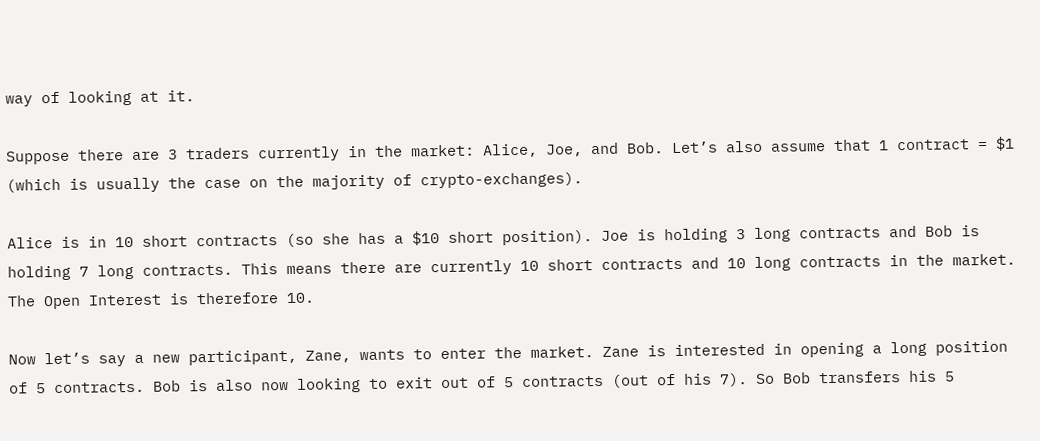way of looking at it.

Suppose there are 3 traders currently in the market: Alice, Joe, and Bob. Let’s also assume that 1 contract = $1 (which is usually the case on the majority of crypto-exchanges).

Alice is in 10 short contracts (so she has a $10 short position). Joe is holding 3 long contracts and Bob is holding 7 long contracts. This means there are currently 10 short contracts and 10 long contracts in the market. The Open Interest is therefore 10.

Now let’s say a new participant, Zane, wants to enter the market. Zane is interested in opening a long position of 5 contracts. Bob is also now looking to exit out of 5 contracts (out of his 7). So Bob transfers his 5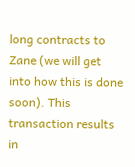long contracts to Zane (we will get into how this is done soon). This transaction results in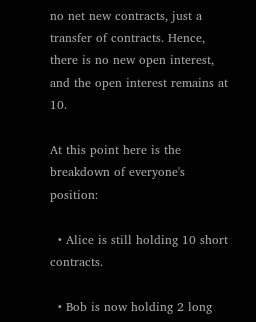no net new contracts, just a transfer of contracts. Hence, there is no new open interest, and the open interest remains at 10.

At this point here is the breakdown of everyone's position:

  • Alice is still holding 10 short contracts.

  • Bob is now holding 2 long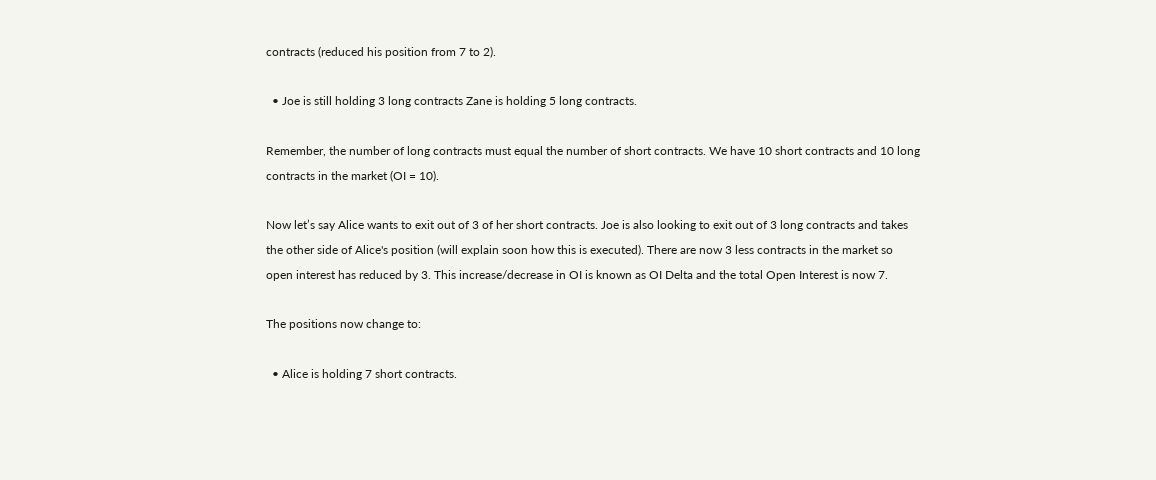contracts (reduced his position from 7 to 2).

  • Joe is still holding 3 long contracts Zane is holding 5 long contracts.

Remember, the number of long contracts must equal the number of short contracts. We have 10 short contracts and 10 long contracts in the market (OI = 10).

Now let’s say Alice wants to exit out of 3 of her short contracts. Joe is also looking to exit out of 3 long contracts and takes the other side of Alice's position (will explain soon how this is executed). There are now 3 less contracts in the market so open interest has reduced by 3. This increase/decrease in OI is known as OI Delta and the total Open Interest is now 7.

The positions now change to:

  • Alice is holding 7 short contracts.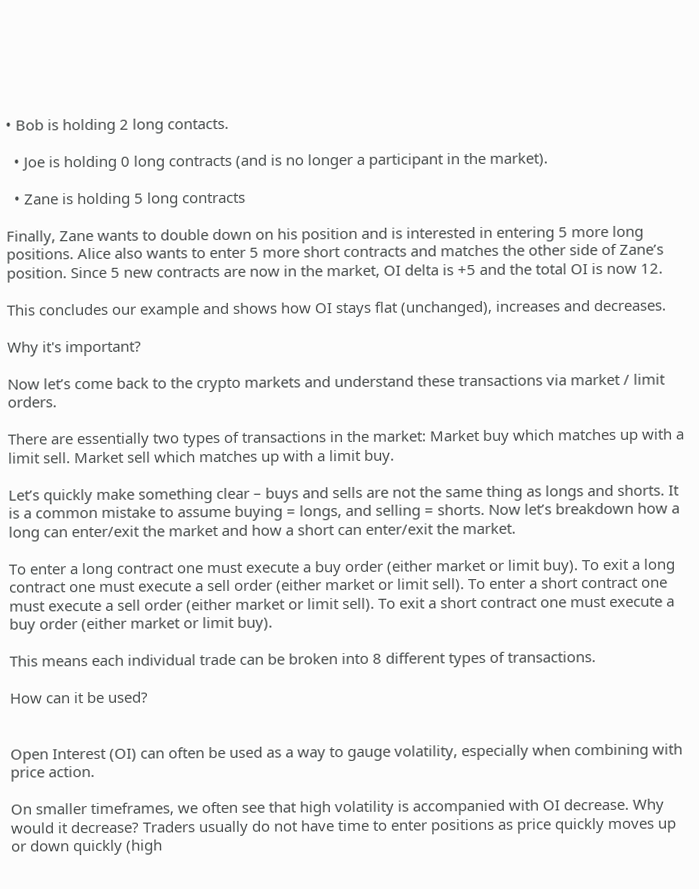• Bob is holding 2 long contacts.

  • Joe is holding 0 long contracts (and is no longer a participant in the market).

  • Zane is holding 5 long contracts

Finally, Zane wants to double down on his position and is interested in entering 5 more long positions. Alice also wants to enter 5 more short contracts and matches the other side of Zane’s position. Since 5 new contracts are now in the market, OI delta is +5 and the total OI is now 12.

This concludes our example and shows how OI stays flat (unchanged), increases and decreases.

Why it's important?

Now let’s come back to the crypto markets and understand these transactions via market / limit orders.

There are essentially two types of transactions in the market: Market buy which matches up with a limit sell. Market sell which matches up with a limit buy.

Let’s quickly make something clear – buys and sells are not the same thing as longs and shorts. It is a common mistake to assume buying = longs, and selling = shorts. Now let’s breakdown how a long can enter/exit the market and how a short can enter/exit the market.

To enter a long contract one must execute a buy order (either market or limit buy). To exit a long contract one must execute a sell order (either market or limit sell). To enter a short contract one must execute a sell order (either market or limit sell). To exit a short contract one must execute a buy order (either market or limit buy).

This means each individual trade can be broken into 8 different types of transactions.

How can it be used?


Open Interest (OI) can often be used as a way to gauge volatility, especially when combining with price action.

On smaller timeframes, we often see that high volatility is accompanied with OI decrease. Why would it decrease? Traders usually do not have time to enter positions as price quickly moves up or down quickly (high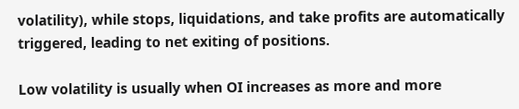volatility), while stops, liquidations, and take profits are automatically triggered, leading to net exiting of positions.

Low volatility is usually when OI increases as more and more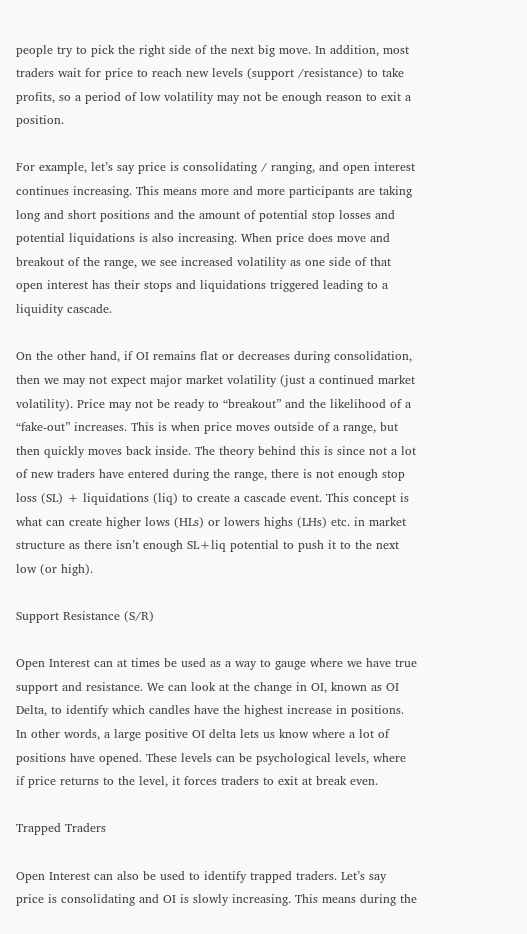people try to pick the right side of the next big move. In addition, most traders wait for price to reach new levels (support /resistance) to take profits, so a period of low volatility may not be enough reason to exit a position.

For example, let’s say price is consolidating / ranging, and open interest continues increasing. This means more and more participants are taking long and short positions and the amount of potential stop losses and potential liquidations is also increasing. When price does move and breakout of the range, we see increased volatility as one side of that open interest has their stops and liquidations triggered leading to a liquidity cascade.

On the other hand, if OI remains flat or decreases during consolidation, then we may not expect major market volatility (just a continued market volatility). Price may not be ready to “breakout” and the likelihood of a “fake-out” increases. This is when price moves outside of a range, but then quickly moves back inside. The theory behind this is since not a lot of new traders have entered during the range, there is not enough stop loss (SL) + liquidations (liq) to create a cascade event. This concept is what can create higher lows (HLs) or lowers highs (LHs) etc. in market structure as there isn’t enough SL+liq potential to push it to the next low (or high).

Support Resistance (S/R)

Open Interest can at times be used as a way to gauge where we have true support and resistance. We can look at the change in OI, known as OI Delta, to identify which candles have the highest increase in positions. In other words, a large positive OI delta lets us know where a lot of positions have opened. These levels can be psychological levels, where if price returns to the level, it forces traders to exit at break even.

Trapped Traders

Open Interest can also be used to identify trapped traders. Let’s say price is consolidating and OI is slowly increasing. This means during the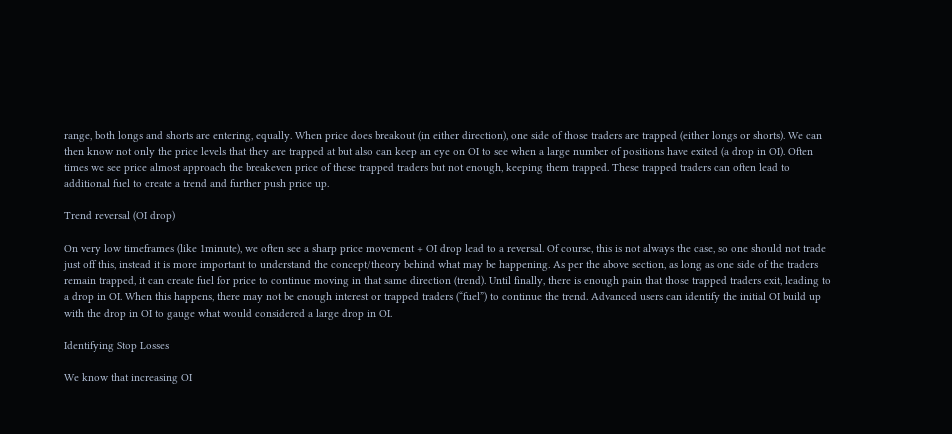range, both longs and shorts are entering, equally. When price does breakout (in either direction), one side of those traders are trapped (either longs or shorts). We can then know not only the price levels that they are trapped at but also can keep an eye on OI to see when a large number of positions have exited (a drop in OI). Often times we see price almost approach the breakeven price of these trapped traders but not enough, keeping them trapped. These trapped traders can often lead to additional fuel to create a trend and further push price up.

Trend reversal (OI drop)

On very low timeframes (like 1minute), we often see a sharp price movement + OI drop lead to a reversal. Of course, this is not always the case, so one should not trade just off this, instead it is more important to understand the concept/theory behind what may be happening. As per the above section, as long as one side of the traders remain trapped, it can create fuel for price to continue moving in that same direction (trend). Until finally, there is enough pain that those trapped traders exit, leading to a drop in OI. When this happens, there may not be enough interest or trapped traders (“fuel”) to continue the trend. Advanced users can identify the initial OI build up with the drop in OI to gauge what would considered a large drop in OI.

Identifying Stop Losses

We know that increasing OI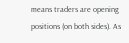means traders are opening positions (on both sides). As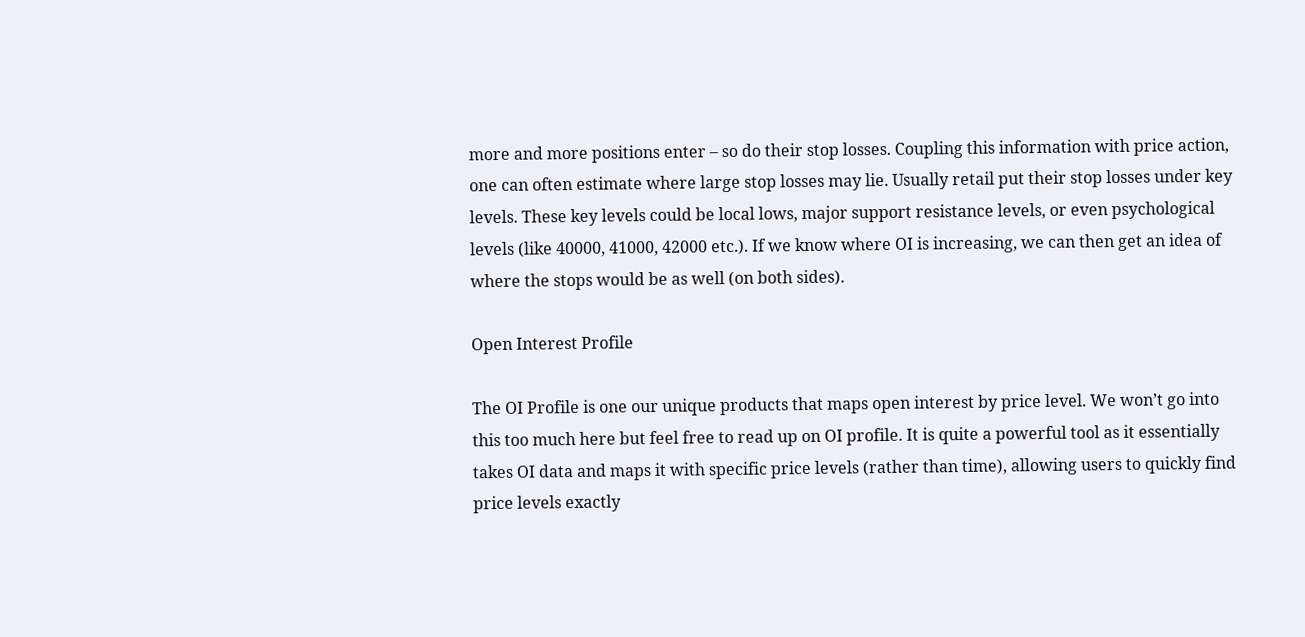more and more positions enter – so do their stop losses. Coupling this information with price action, one can often estimate where large stop losses may lie. Usually retail put their stop losses under key levels. These key levels could be local lows, major support resistance levels, or even psychological levels (like 40000, 41000, 42000 etc.). If we know where OI is increasing, we can then get an idea of where the stops would be as well (on both sides).

Open Interest Profile

The OI Profile is one our unique products that maps open interest by price level. We won’t go into this too much here but feel free to read up on OI profile. It is quite a powerful tool as it essentially takes OI data and maps it with specific price levels (rather than time), allowing users to quickly find price levels exactly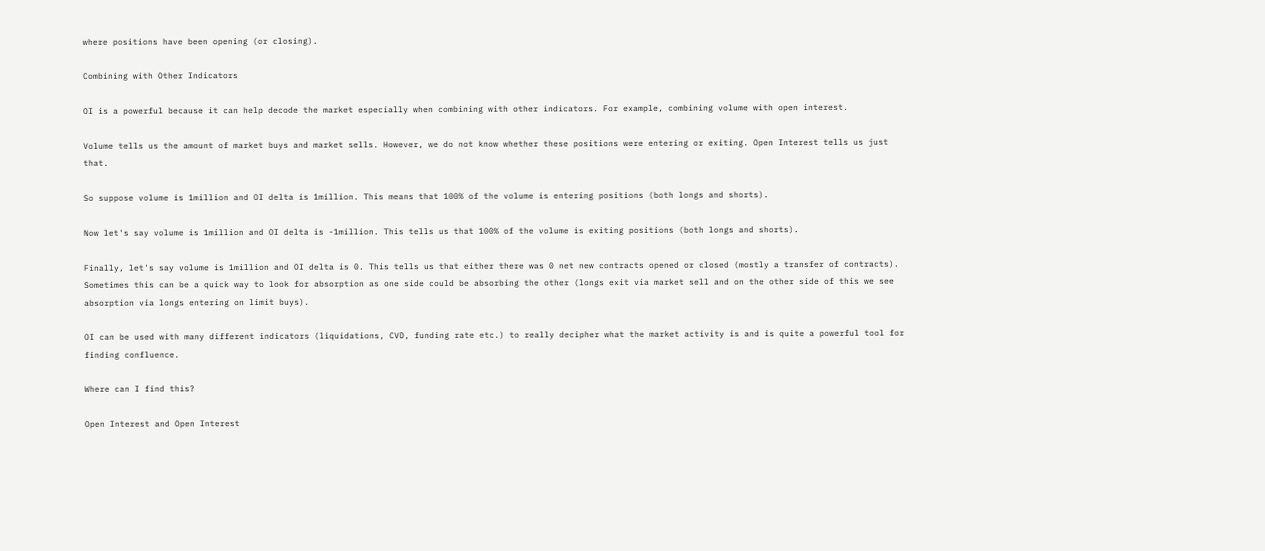where positions have been opening (or closing).

Combining with Other Indicators

OI is a powerful because it can help decode the market especially when combining with other indicators. For example, combining volume with open interest.

Volume tells us the amount of market buys and market sells. However, we do not know whether these positions were entering or exiting. Open Interest tells us just that.

So suppose volume is 1million and OI delta is 1million. This means that 100% of the volume is entering positions (both longs and shorts).

Now let's say volume is 1million and OI delta is -1million. This tells us that 100% of the volume is exiting positions (both longs and shorts).

Finally, let's say volume is 1million and OI delta is 0. This tells us that either there was 0 net new contracts opened or closed (mostly a transfer of contracts). Sometimes this can be a quick way to look for absorption as one side could be absorbing the other (longs exit via market sell and on the other side of this we see absorption via longs entering on limit buys).

OI can be used with many different indicators (liquidations, CVD, funding rate etc.) to really decipher what the market activity is and is quite a powerful tool for finding confluence.

Where can I find this?

Open Interest and Open Interest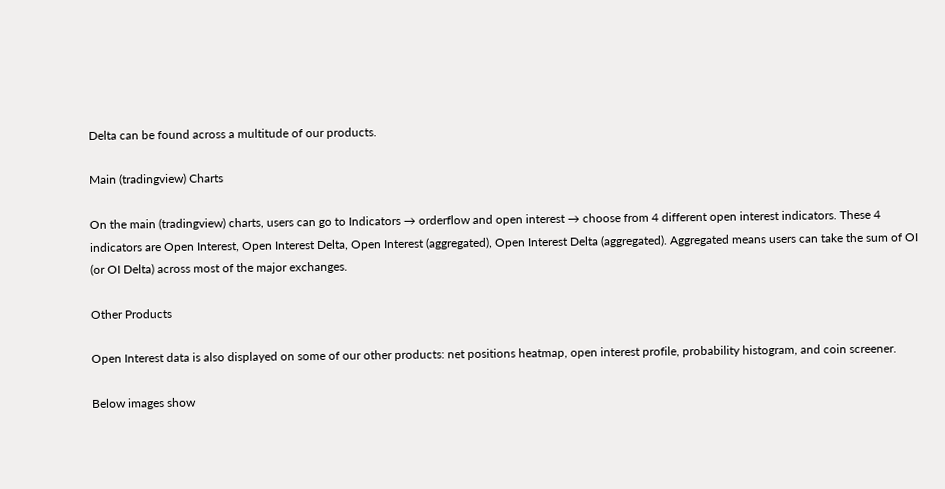Delta can be found across a multitude of our products.

Main (tradingview) Charts

On the main (tradingview) charts, users can go to Indicators → orderflow and open interest → choose from 4 different open interest indicators. These 4 indicators are Open Interest, Open Interest Delta, Open Interest (aggregated), Open Interest Delta (aggregated). Aggregated means users can take the sum of OI (or OI Delta) across most of the major exchanges.

Other Products

Open Interest data is also displayed on some of our other products: net positions heatmap, open interest profile, probability histogram, and coin screener.

Below images show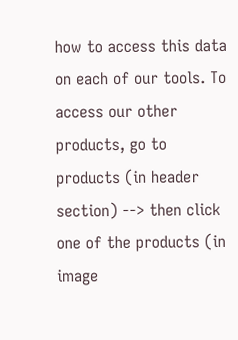how to access this data on each of our tools. To access our other products, go to products (in header section) --> then click one of the products (in image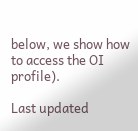below, we show how to access the OI profile).

Last updated